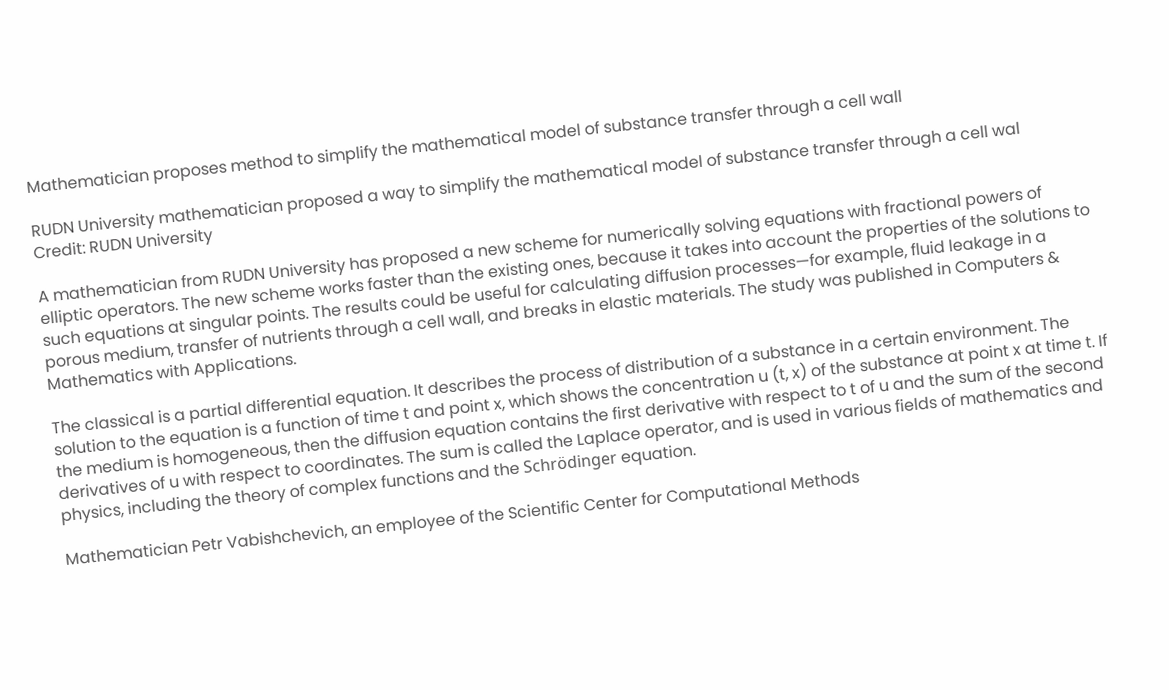Mathematician proposes method to simplify the mathematical model of substance transfer through a cell wall

RUDN University mathematician proposed a way to simplify the mathematical model of substance transfer through a cell wal
Credit: RUDN University

A mathematician from RUDN University has proposed a new scheme for numerically solving equations with fractional powers of elliptic operators. The new scheme works faster than the existing ones, because it takes into account the properties of the solutions to such equations at singular points. The results could be useful for calculating diffusion processes—for example, fluid leakage in a porous medium, transfer of nutrients through a cell wall, and breaks in elastic materials. The study was published in Computers & Mathematics with Applications.

The classical is a partial differential equation. It describes the process of distribution of a substance in a certain environment. The solution to the equation is a function of time t and point x, which shows the concentration u (t, x) of the substance at point x at time t. If the medium is homogeneous, then the diffusion equation contains the first derivative with respect to t of u and the sum of the second derivatives of u with respect to coordinates. The sum is called the Laplace operator, and is used in various fields of mathematics and physics, including the theory of complex functions and the Schrödinger equation.

Mathematician Petr Vabishchevich, an employee of the Scientific Center for Computational Methods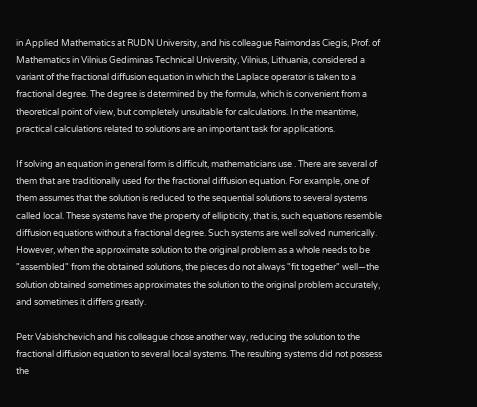in Applied Mathematics at RUDN University, and his colleague Raimondas Ciegis, Prof. of Mathematics in Vilnius Gediminas Technical University, Vilnius, Lithuania, considered a variant of the fractional diffusion equation in which the Laplace operator is taken to a fractional degree. The degree is determined by the formula, which is convenient from a theoretical point of view, but completely unsuitable for calculations. In the meantime, practical calculations related to solutions are an important task for applications.

If solving an equation in general form is difficult, mathematicians use . There are several of them that are traditionally used for the fractional diffusion equation. For example, one of them assumes that the solution is reduced to the sequential solutions to several systems called local. These systems have the property of ellipticity, that is, such equations resemble diffusion equations without a fractional degree. Such systems are well solved numerically. However, when the approximate solution to the original problem as a whole needs to be "assembled" from the obtained solutions, the pieces do not always "fit together" well—the solution obtained sometimes approximates the solution to the original problem accurately, and sometimes it differs greatly.

Petr Vabishchevich and his colleague chose another way, reducing the solution to the fractional diffusion equation to several local systems. The resulting systems did not possess the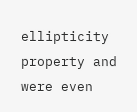ellipticity property and were even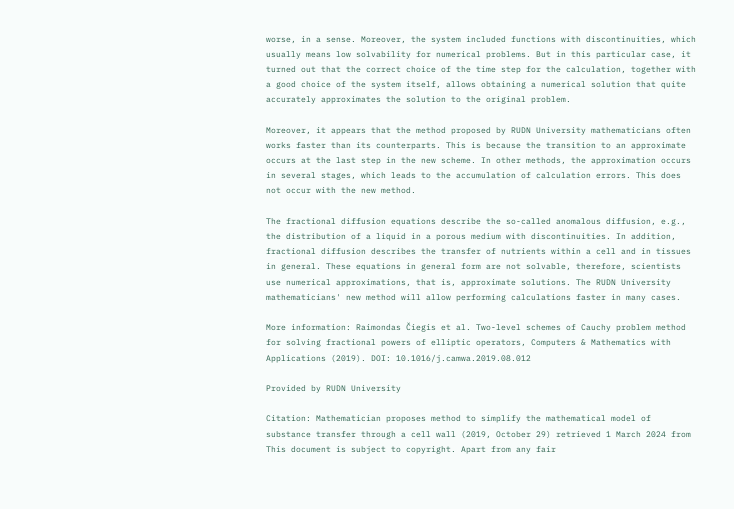worse, in a sense. Moreover, the system included functions with discontinuities, which usually means low solvability for numerical problems. But in this particular case, it turned out that the correct choice of the time step for the calculation, together with a good choice of the system itself, allows obtaining a numerical solution that quite accurately approximates the solution to the original problem.

Moreover, it appears that the method proposed by RUDN University mathematicians often works faster than its counterparts. This is because the transition to an approximate occurs at the last step in the new scheme. In other methods, the approximation occurs in several stages, which leads to the accumulation of calculation errors. This does not occur with the new method.

The fractional diffusion equations describe the so-called anomalous diffusion, e.g., the distribution of a liquid in a porous medium with discontinuities. In addition, fractional diffusion describes the transfer of nutrients within a cell and in tissues in general. These equations in general form are not solvable, therefore, scientists use numerical approximations, that is, approximate solutions. The RUDN University mathematicians' new method will allow performing calculations faster in many cases.

More information: Raimondas Čiegis et al. Two-level schemes of Cauchy problem method for solving fractional powers of elliptic operators, Computers & Mathematics with Applications (2019). DOI: 10.1016/j.camwa.2019.08.012

Provided by RUDN University

Citation: Mathematician proposes method to simplify the mathematical model of substance transfer through a cell wall (2019, October 29) retrieved 1 March 2024 from
This document is subject to copyright. Apart from any fair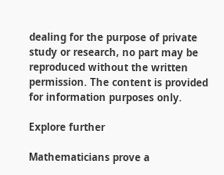dealing for the purpose of private study or research, no part may be reproduced without the written permission. The content is provided for information purposes only.

Explore further

Mathematicians prove a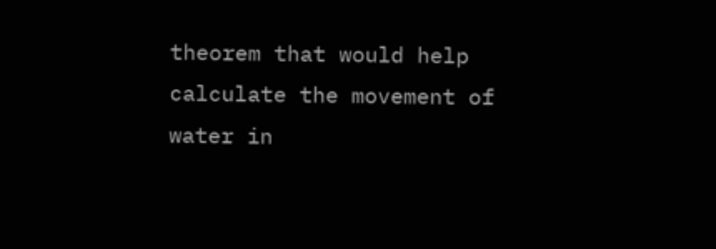theorem that would help calculate the movement of water in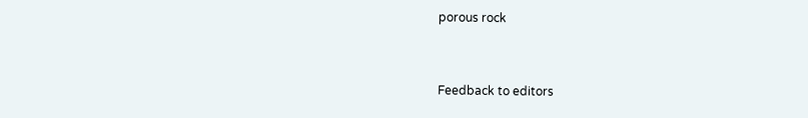porous rock


Feedback to editors